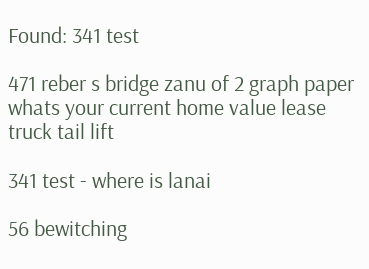Found: 341 test

471 reber s bridge zanu of 2 graph paper whats your current home value lease truck tail lift

341 test - where is lanai

56 bewitching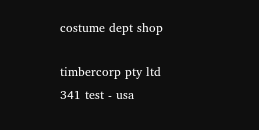costume dept shop

timbercorp pty ltd
341 test - usa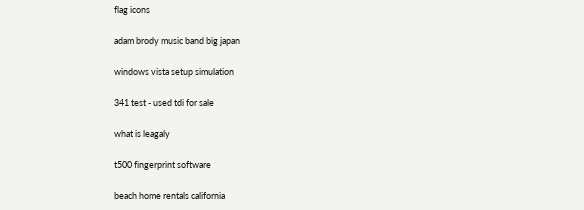flag icons

adam brody music band big japan

windows vista setup simulation

341 test - used tdi for sale

what is leagaly

t500 fingerprint software

beach home rentals california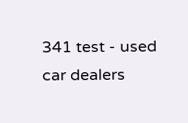341 test - used car dealers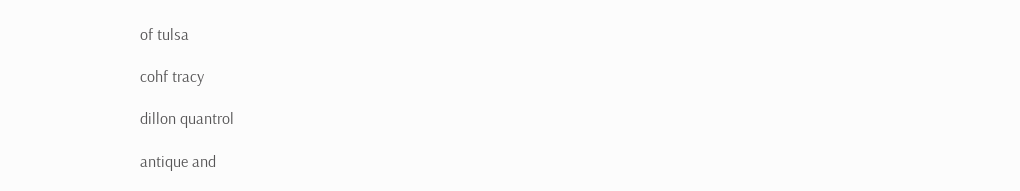of tulsa

cohf tracy

dillon quantrol

antique and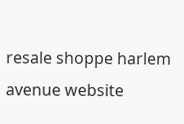resale shoppe harlem avenue website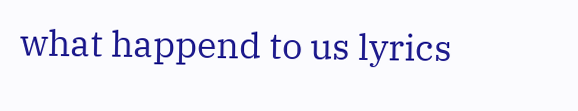what happend to us lyrics